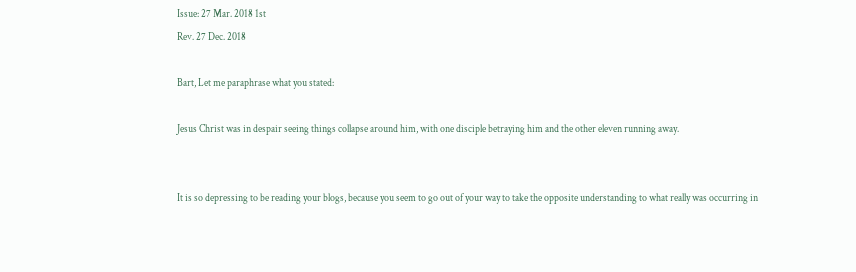Issue: 27 Mar. 2018 1st
Rev. 27 Dec. 2018

Bart, Let me paraphrase what you stated:

Jesus Christ was in despair seeing things collapse around him, with one disciple betraying him and the other eleven running away.


It is so depressing to be reading your blogs, because you seem to go out of your way to take the opposite understanding to what really was occurring in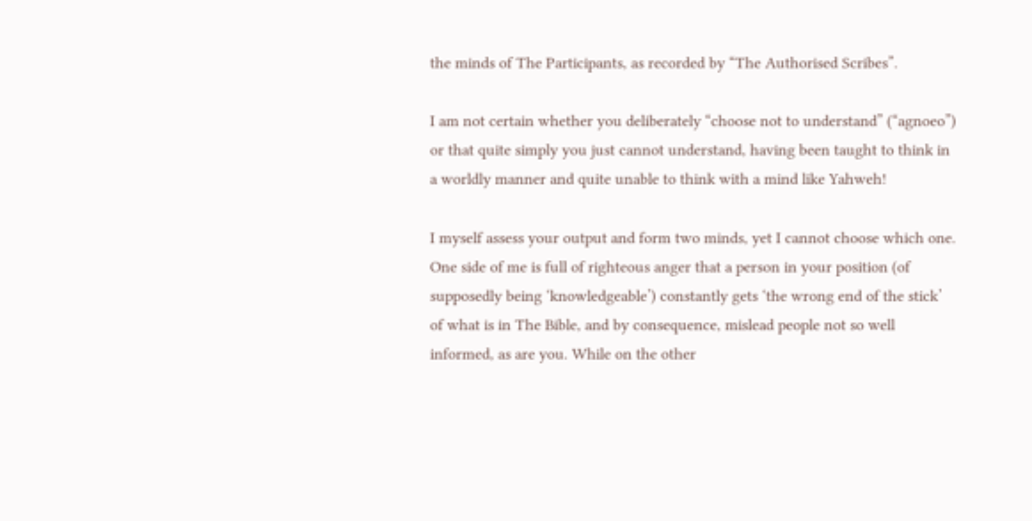the minds of The Participants, as recorded by “The Authorised Scribes”.

I am not certain whether you deliberately “choose not to understand” (“agnoeo”) or that quite simply you just cannot understand, having been taught to think in a worldly manner and quite unable to think with a mind like Yahweh!

I myself assess your output and form two minds, yet I cannot choose which one. One side of me is full of righteous anger that a person in your position (of supposedly being ‘knowledgeable’) constantly gets ‘the wrong end of the stick’ of what is in The Bible, and by consequence, mislead people not so well informed, as are you. While on the other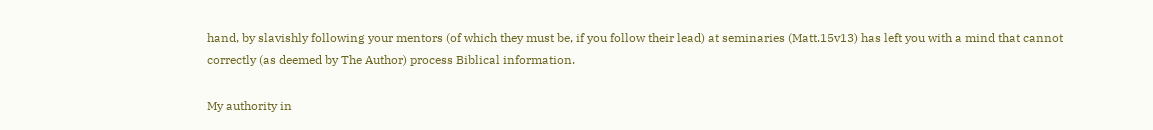hand, by slavishly following your mentors (of which they must be, if you follow their lead) at seminaries (Matt.15v13) has left you with a mind that cannot correctly (as deemed by The Author) process Biblical information.

My authority in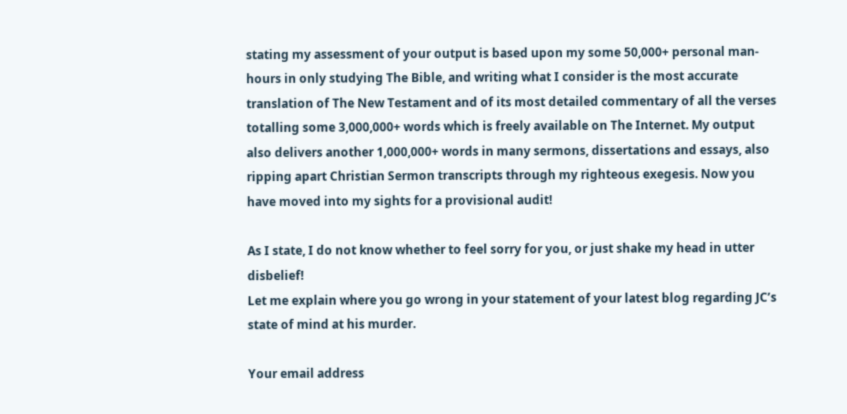stating my assessment of your output is based upon my some 50,000+ personal man-hours in only studying The Bible, and writing what I consider is the most accurate translation of The New Testament and of its most detailed commentary of all the verses totalling some 3,000,000+ words which is freely available on The Internet. My output also delivers another 1,000,000+ words in many sermons, dissertations and essays, also ripping apart Christian Sermon transcripts through my righteous exegesis. Now you have moved into my sights for a provisional audit!

As I state, I do not know whether to feel sorry for you, or just shake my head in utter disbelief!
Let me explain where you go wrong in your statement of your latest blog regarding JC’s state of mind at his murder.

Your email address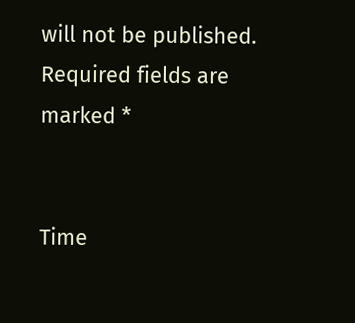will not be published. Required fields are marked *


Time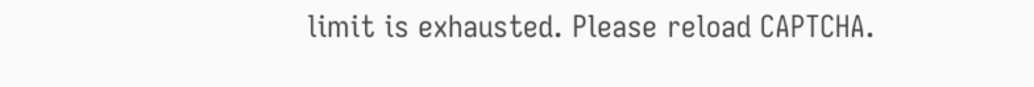limit is exhausted. Please reload CAPTCHA.